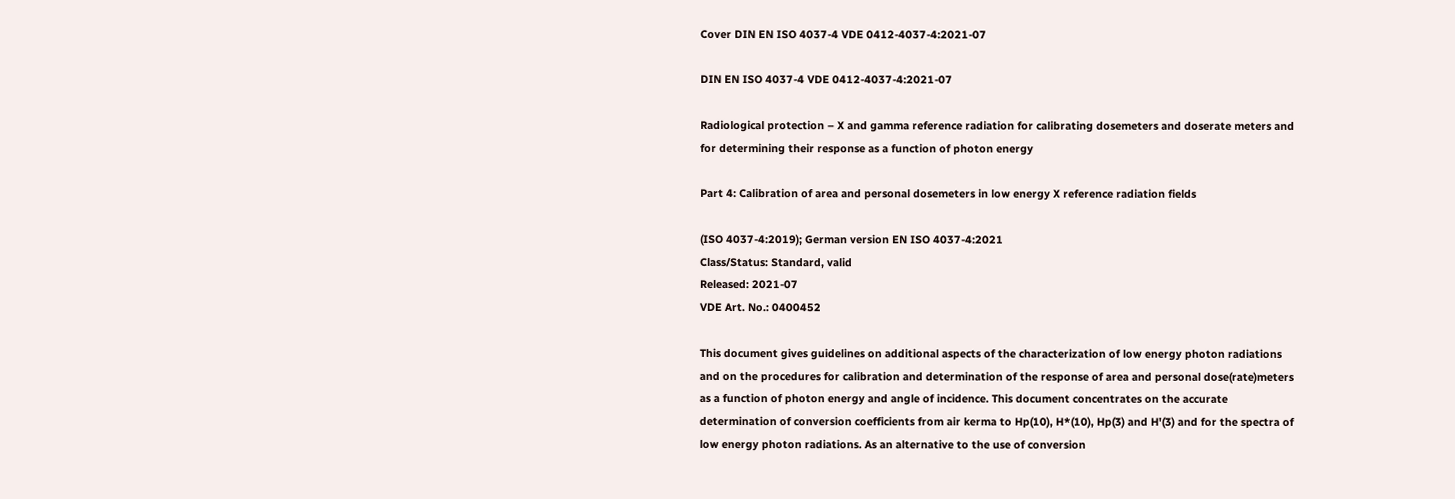Cover DIN EN ISO 4037-4 VDE 0412-4037-4:2021-07

DIN EN ISO 4037-4 VDE 0412-4037-4:2021-07

Radiological protection – X and gamma reference radiation for calibrating dosemeters and doserate meters and for determining their response as a function of photon energy

Part 4: Calibration of area and personal dosemeters in low energy X reference radiation fields

(ISO 4037-4:2019); German version EN ISO 4037-4:2021
Class/Status: Standard, valid
Released: 2021-07
VDE Art. No.: 0400452

This document gives guidelines on additional aspects of the characterization of low energy photon radiations and on the procedures for calibration and determination of the response of area and personal dose(rate)meters as a function of photon energy and angle of incidence. This document concentrates on the accurate determination of conversion coefficients from air kerma to Hp(10), H*(10), Hp(3) and H'(3) and for the spectra of low energy photon radiations. As an alternative to the use of conversion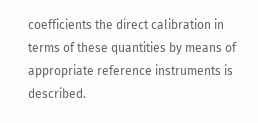coefficients the direct calibration in terms of these quantities by means of appropriate reference instruments is described.